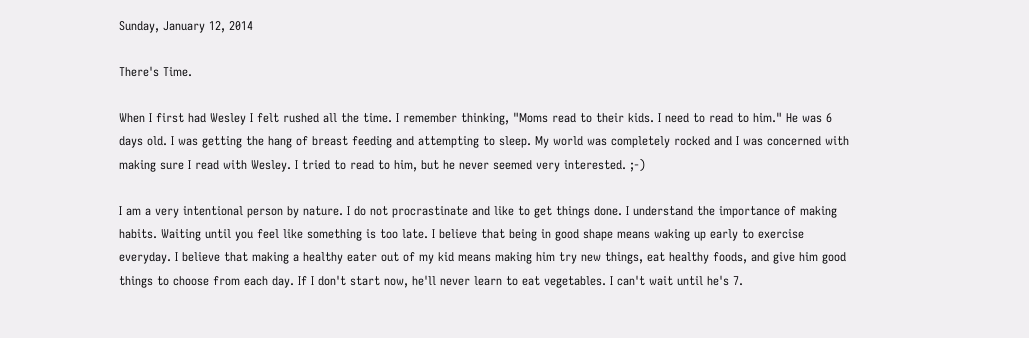Sunday, January 12, 2014

There's Time.

When I first had Wesley I felt rushed all the time. I remember thinking, "Moms read to their kids. I need to read to him." He was 6 days old. I was getting the hang of breast feeding and attempting to sleep. My world was completely rocked and I was concerned with making sure I read with Wesley. I tried to read to him, but he never seemed very interested. ;-)

I am a very intentional person by nature. I do not procrastinate and like to get things done. I understand the importance of making habits. Waiting until you feel like something is too late. I believe that being in good shape means waking up early to exercise everyday. I believe that making a healthy eater out of my kid means making him try new things, eat healthy foods, and give him good things to choose from each day. If I don't start now, he'll never learn to eat vegetables. I can't wait until he's 7.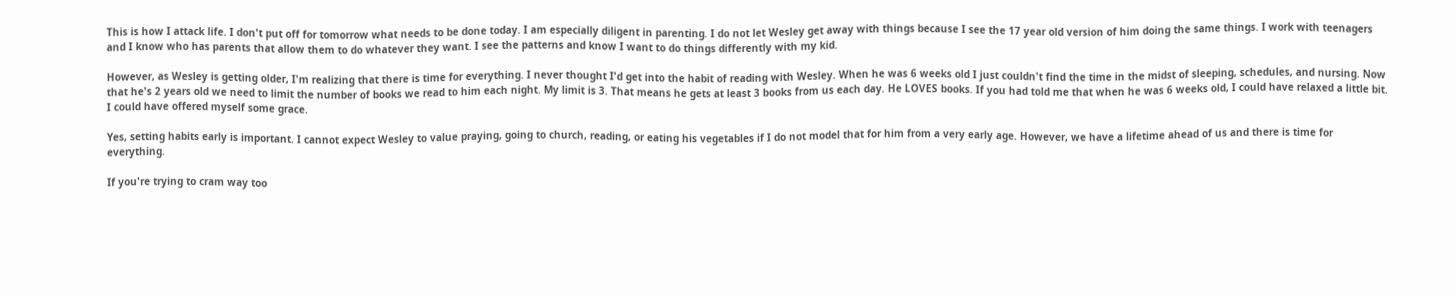This is how I attack life. I don't put off for tomorrow what needs to be done today. I am especially diligent in parenting. I do not let Wesley get away with things because I see the 17 year old version of him doing the same things. I work with teenagers and I know who has parents that allow them to do whatever they want. I see the patterns and know I want to do things differently with my kid.

However, as Wesley is getting older, I'm realizing that there is time for everything. I never thought I'd get into the habit of reading with Wesley. When he was 6 weeks old I just couldn't find the time in the midst of sleeping, schedules, and nursing. Now that he's 2 years old we need to limit the number of books we read to him each night. My limit is 3. That means he gets at least 3 books from us each day. He LOVES books. If you had told me that when he was 6 weeks old, I could have relaxed a little bit. I could have offered myself some grace.

Yes, setting habits early is important. I cannot expect Wesley to value praying, going to church, reading, or eating his vegetables if I do not model that for him from a very early age. However, we have a lifetime ahead of us and there is time for everything.

If you're trying to cram way too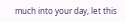much into your day, let this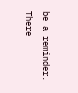be a reminder. There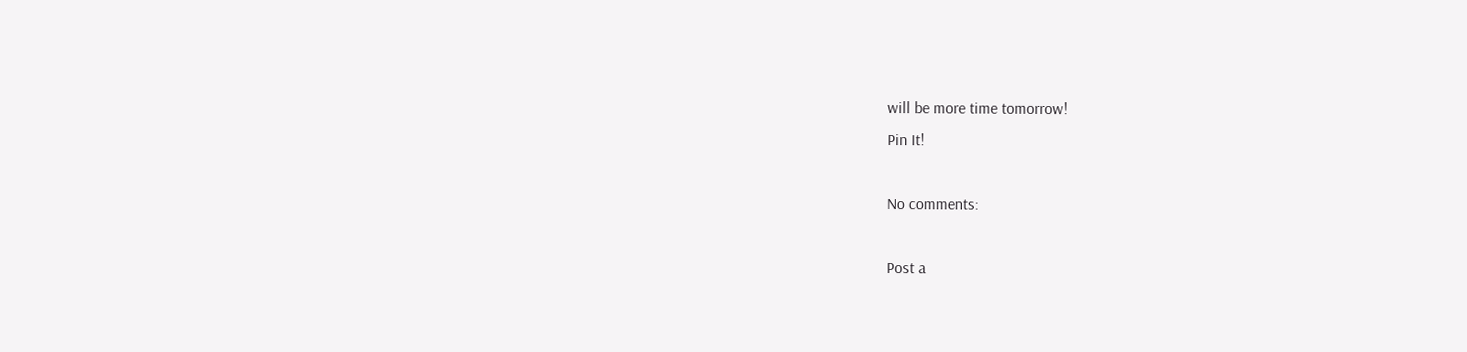will be more time tomorrow!
Pin It!

No comments:

Post a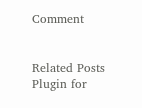Comment


Related Posts Plugin for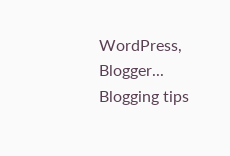WordPress, Blogger...
Blogging tips